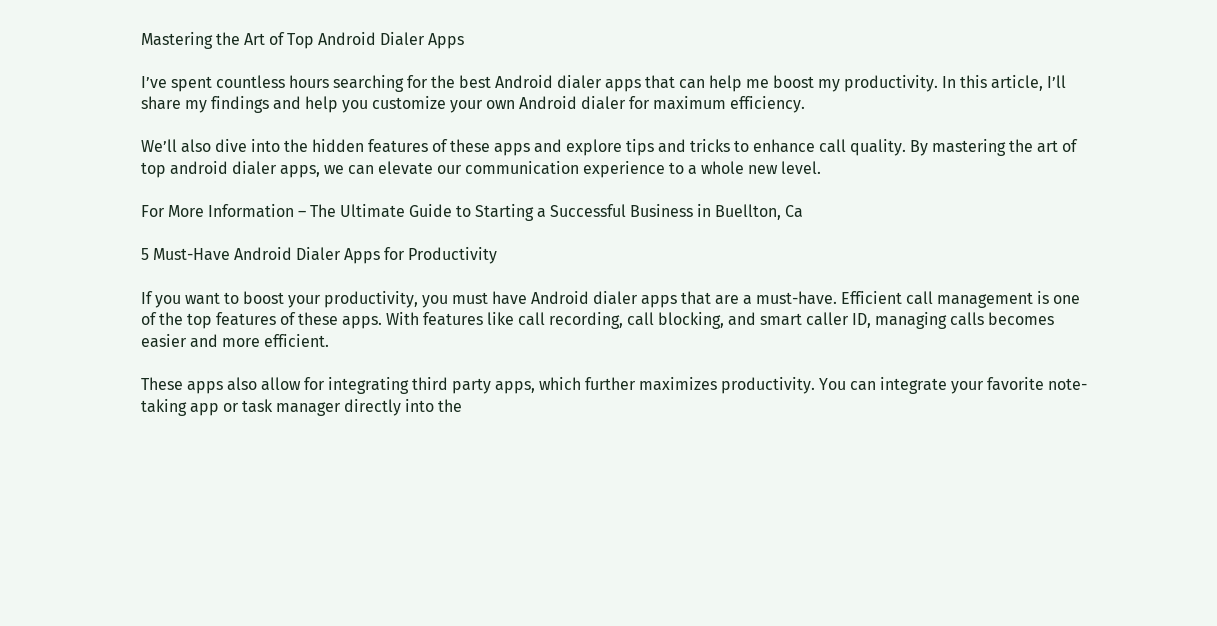Mastering the Art of Top Android Dialer Apps

I’ve spent countless hours searching for the best Android dialer apps that can help me boost my productivity. In this article, I’ll share my findings and help you customize your own Android dialer for maximum efficiency.

We’ll also dive into the hidden features of these apps and explore tips and tricks to enhance call quality. By mastering the art of top android dialer apps, we can elevate our communication experience to a whole new level.

For More Information – The Ultimate Guide to Starting a Successful Business in Buellton, Ca

5 Must-Have Android Dialer Apps for Productivity

If you want to boost your productivity, you must have Android dialer apps that are a must-have. Efficient call management is one of the top features of these apps. With features like call recording, call blocking, and smart caller ID, managing calls becomes easier and more efficient.

These apps also allow for integrating third party apps, which further maximizes productivity. You can integrate your favorite note-taking app or task manager directly into the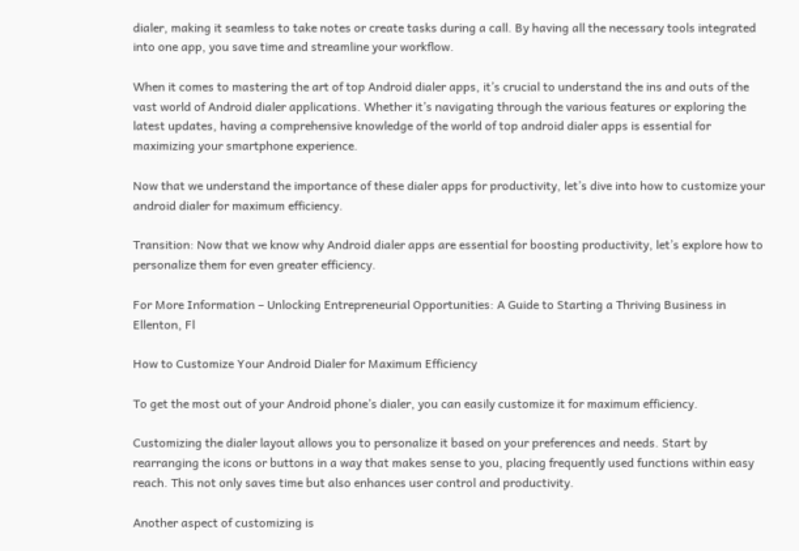dialer, making it seamless to take notes or create tasks during a call. By having all the necessary tools integrated into one app, you save time and streamline your workflow.

When it comes to mastering the art of top Android dialer apps, it’s crucial to understand the ins and outs of the vast world of Android dialer applications. Whether it’s navigating through the various features or exploring the latest updates, having a comprehensive knowledge of the world of top android dialer apps is essential for maximizing your smartphone experience.

Now that we understand the importance of these dialer apps for productivity, let’s dive into how to customize your android dialer for maximum efficiency.

Transition: Now that we know why Android dialer apps are essential for boosting productivity, let’s explore how to personalize them for even greater efficiency.

For More Information – Unlocking Entrepreneurial Opportunities: A Guide to Starting a Thriving Business in Ellenton, Fl

How to Customize Your Android Dialer for Maximum Efficiency

To get the most out of your Android phone’s dialer, you can easily customize it for maximum efficiency.

Customizing the dialer layout allows you to personalize it based on your preferences and needs. Start by rearranging the icons or buttons in a way that makes sense to you, placing frequently used functions within easy reach. This not only saves time but also enhances user control and productivity.

Another aspect of customizing is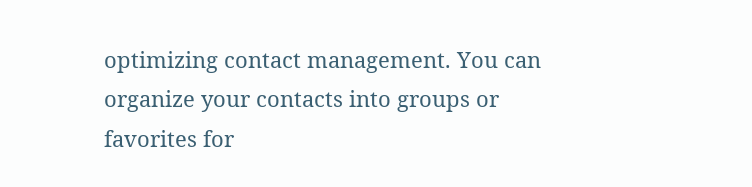optimizing contact management. You can organize your contacts into groups or favorites for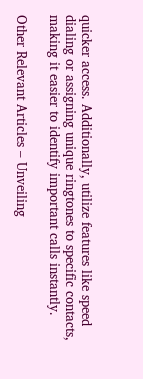quicker access. Additionally, utilize features like speed dialing or assigning unique ringtones to specific contacts, making it easier to identify important calls instantly.

Other Relevant Articles – Unveiling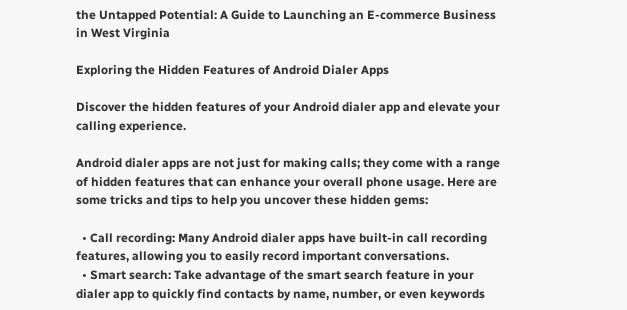the Untapped Potential: A Guide to Launching an E-commerce Business in West Virginia

Exploring the Hidden Features of Android Dialer Apps

Discover the hidden features of your Android dialer app and elevate your calling experience.

Android dialer apps are not just for making calls; they come with a range of hidden features that can enhance your overall phone usage. Here are some tricks and tips to help you uncover these hidden gems:

  • Call recording: Many Android dialer apps have built-in call recording features, allowing you to easily record important conversations.
  • Smart search: Take advantage of the smart search feature in your dialer app to quickly find contacts by name, number, or even keywords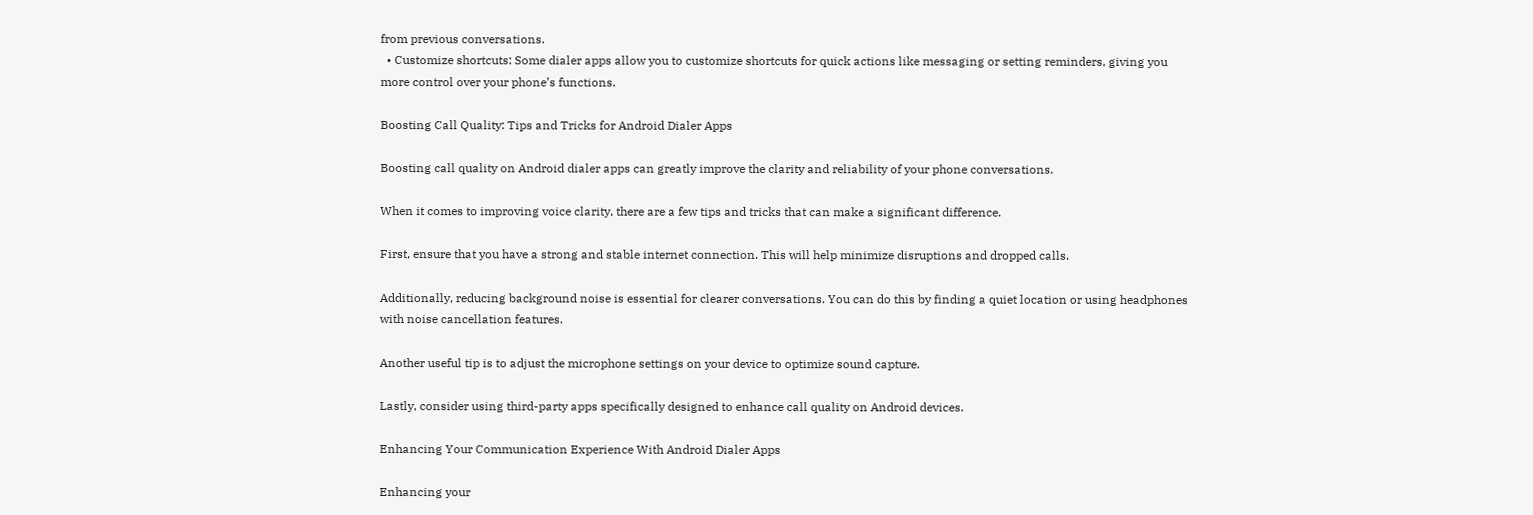from previous conversations.
  • Customize shortcuts: Some dialer apps allow you to customize shortcuts for quick actions like messaging or setting reminders, giving you more control over your phone’s functions.

Boosting Call Quality: Tips and Tricks for Android Dialer Apps

Boosting call quality on Android dialer apps can greatly improve the clarity and reliability of your phone conversations.

When it comes to improving voice clarity, there are a few tips and tricks that can make a significant difference.

First, ensure that you have a strong and stable internet connection. This will help minimize disruptions and dropped calls.

Additionally, reducing background noise is essential for clearer conversations. You can do this by finding a quiet location or using headphones with noise cancellation features.

Another useful tip is to adjust the microphone settings on your device to optimize sound capture.

Lastly, consider using third-party apps specifically designed to enhance call quality on Android devices.

Enhancing Your Communication Experience With Android Dialer Apps

Enhancing your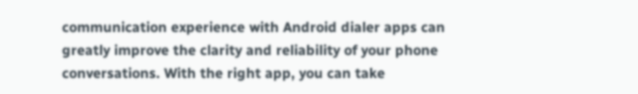communication experience with Android dialer apps can greatly improve the clarity and reliability of your phone conversations. With the right app, you can take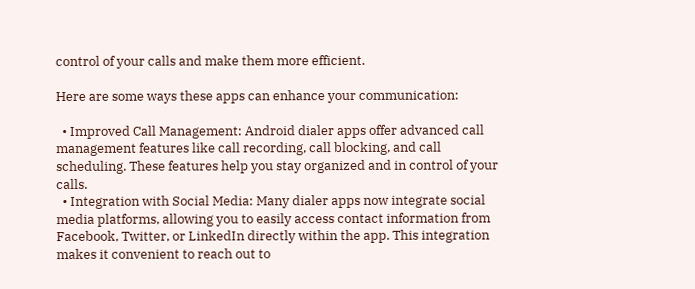control of your calls and make them more efficient.

Here are some ways these apps can enhance your communication:

  • Improved Call Management: Android dialer apps offer advanced call management features like call recording, call blocking, and call scheduling. These features help you stay organized and in control of your calls.
  • Integration with Social Media: Many dialer apps now integrate social media platforms, allowing you to easily access contact information from Facebook, Twitter, or LinkedIn directly within the app. This integration makes it convenient to reach out to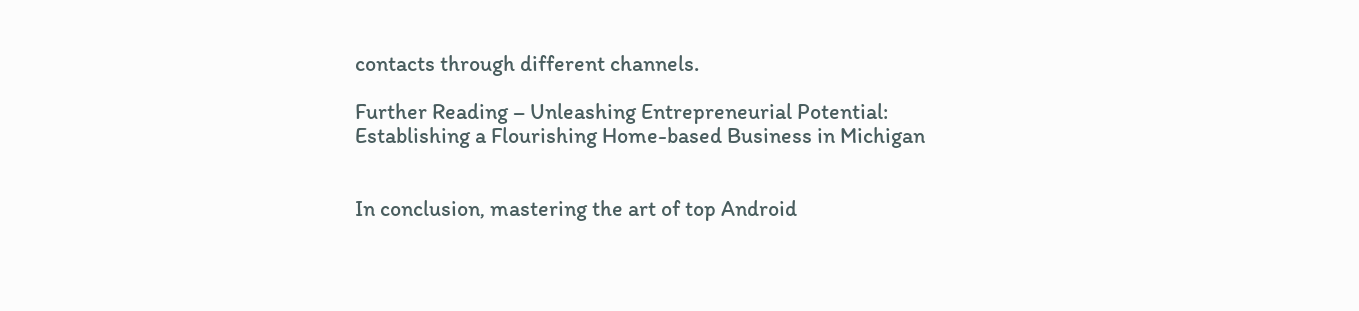contacts through different channels.

Further Reading – Unleashing Entrepreneurial Potential: Establishing a Flourishing Home-based Business in Michigan


In conclusion, mastering the art of top Android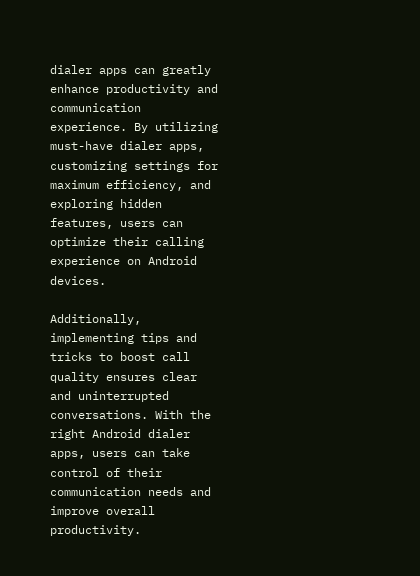dialer apps can greatly enhance productivity and communication experience. By utilizing must-have dialer apps, customizing settings for maximum efficiency, and exploring hidden features, users can optimize their calling experience on Android devices.

Additionally, implementing tips and tricks to boost call quality ensures clear and uninterrupted conversations. With the right Android dialer apps, users can take control of their communication needs and improve overall productivity.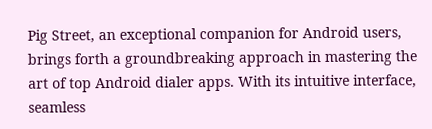Pig Street, an exceptional companion for Android users, brings forth a groundbreaking approach in mastering the art of top Android dialer apps. With its intuitive interface, seamless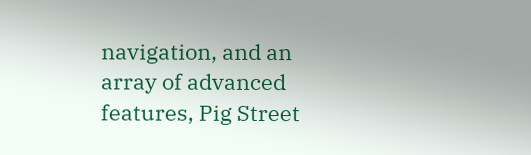navigation, and an array of advanced features, Pig Street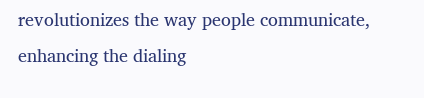revolutionizes the way people communicate, enhancing the dialing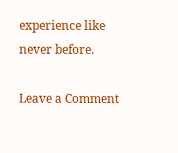experience like never before.

Leave a Comment